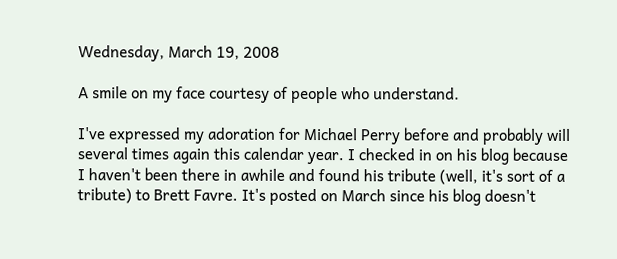Wednesday, March 19, 2008

A smile on my face courtesy of people who understand.

I've expressed my adoration for Michael Perry before and probably will several times again this calendar year. I checked in on his blog because I haven't been there in awhile and found his tribute (well, it's sort of a tribute) to Brett Favre. It's posted on March since his blog doesn't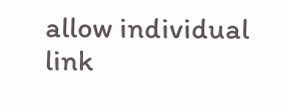allow individual link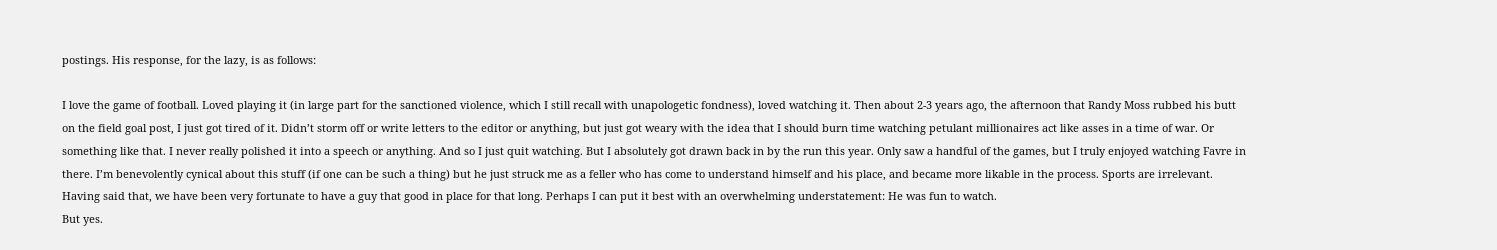postings. His response, for the lazy, is as follows:

I love the game of football. Loved playing it (in large part for the sanctioned violence, which I still recall with unapologetic fondness), loved watching it. Then about 2-3 years ago, the afternoon that Randy Moss rubbed his butt on the field goal post, I just got tired of it. Didn’t storm off or write letters to the editor or anything, but just got weary with the idea that I should burn time watching petulant millionaires act like asses in a time of war. Or something like that. I never really polished it into a speech or anything. And so I just quit watching. But I absolutely got drawn back in by the run this year. Only saw a handful of the games, but I truly enjoyed watching Favre in there. I’m benevolently cynical about this stuff (if one can be such a thing) but he just struck me as a feller who has come to understand himself and his place, and became more likable in the process. Sports are irrelevant. Having said that, we have been very fortunate to have a guy that good in place for that long. Perhaps I can put it best with an overwhelming understatement: He was fun to watch.
But yes.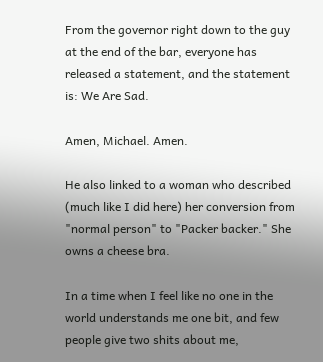From the governor right down to the guy at the end of the bar, everyone has released a statement, and the statement is: We Are Sad.

Amen, Michael. Amen.

He also linked to a woman who described (much like I did here) her conversion from "normal person" to "Packer backer." She owns a cheese bra.

In a time when I feel like no one in the world understands me one bit, and few people give two shits about me,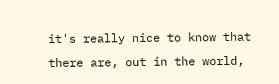it's really nice to know that there are, out in the world,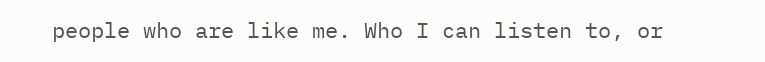people who are like me. Who I can listen to, or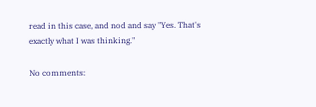read in this case, and nod and say "Yes. That's exactly what I was thinking."

No comments: